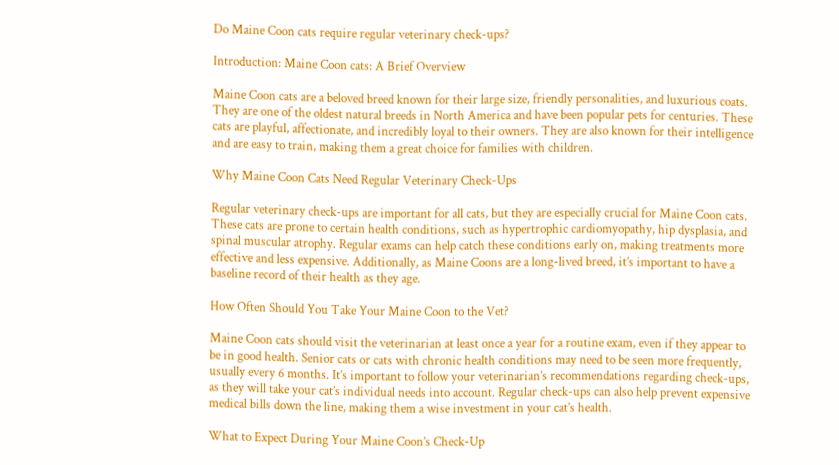Do Maine Coon cats require regular veterinary check-ups?

Introduction: Maine Coon cats: A Brief Overview

Maine Coon cats are a beloved breed known for their large size, friendly personalities, and luxurious coats. They are one of the oldest natural breeds in North America and have been popular pets for centuries. These cats are playful, affectionate, and incredibly loyal to their owners. They are also known for their intelligence and are easy to train, making them a great choice for families with children.

Why Maine Coon Cats Need Regular Veterinary Check-Ups

Regular veterinary check-ups are important for all cats, but they are especially crucial for Maine Coon cats. These cats are prone to certain health conditions, such as hypertrophic cardiomyopathy, hip dysplasia, and spinal muscular atrophy. Regular exams can help catch these conditions early on, making treatments more effective and less expensive. Additionally, as Maine Coons are a long-lived breed, it’s important to have a baseline record of their health as they age.

How Often Should You Take Your Maine Coon to the Vet?

Maine Coon cats should visit the veterinarian at least once a year for a routine exam, even if they appear to be in good health. Senior cats or cats with chronic health conditions may need to be seen more frequently, usually every 6 months. It’s important to follow your veterinarian’s recommendations regarding check-ups, as they will take your cat’s individual needs into account. Regular check-ups can also help prevent expensive medical bills down the line, making them a wise investment in your cat’s health.

What to Expect During Your Maine Coon’s Check-Up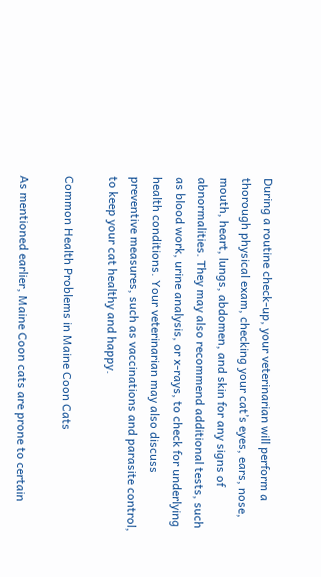During a routine check-up, your veterinarian will perform a thorough physical exam, checking your cat’s eyes, ears, nose, mouth, heart, lungs, abdomen, and skin for any signs of abnormalities. They may also recommend additional tests, such as blood work, urine analysis, or x-rays, to check for underlying health conditions. Your veterinarian may also discuss preventive measures, such as vaccinations and parasite control, to keep your cat healthy and happy.

Common Health Problems in Maine Coon Cats

As mentioned earlier, Maine Coon cats are prone to certain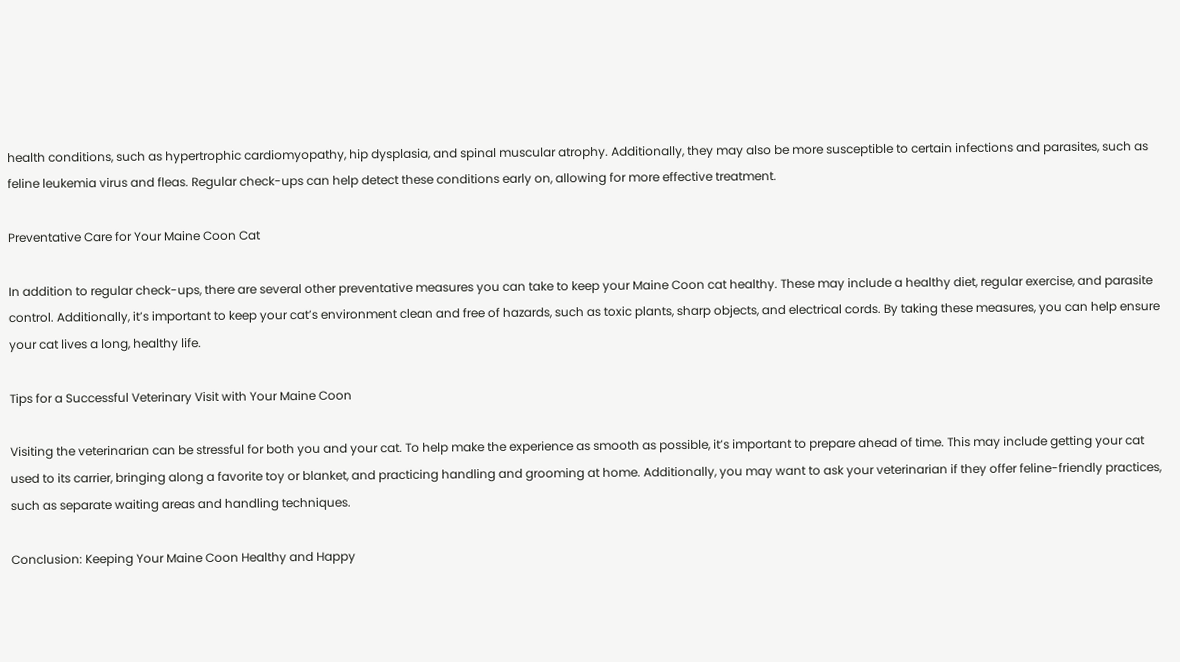health conditions, such as hypertrophic cardiomyopathy, hip dysplasia, and spinal muscular atrophy. Additionally, they may also be more susceptible to certain infections and parasites, such as feline leukemia virus and fleas. Regular check-ups can help detect these conditions early on, allowing for more effective treatment.

Preventative Care for Your Maine Coon Cat

In addition to regular check-ups, there are several other preventative measures you can take to keep your Maine Coon cat healthy. These may include a healthy diet, regular exercise, and parasite control. Additionally, it’s important to keep your cat’s environment clean and free of hazards, such as toxic plants, sharp objects, and electrical cords. By taking these measures, you can help ensure your cat lives a long, healthy life.

Tips for a Successful Veterinary Visit with Your Maine Coon

Visiting the veterinarian can be stressful for both you and your cat. To help make the experience as smooth as possible, it’s important to prepare ahead of time. This may include getting your cat used to its carrier, bringing along a favorite toy or blanket, and practicing handling and grooming at home. Additionally, you may want to ask your veterinarian if they offer feline-friendly practices, such as separate waiting areas and handling techniques.

Conclusion: Keeping Your Maine Coon Healthy and Happy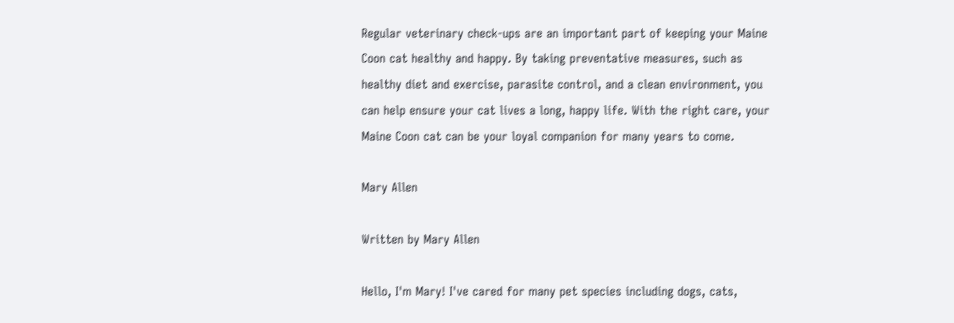Regular veterinary check-ups are an important part of keeping your Maine Coon cat healthy and happy. By taking preventative measures, such as healthy diet and exercise, parasite control, and a clean environment, you can help ensure your cat lives a long, happy life. With the right care, your Maine Coon cat can be your loyal companion for many years to come.

Mary Allen

Written by Mary Allen

Hello, I'm Mary! I've cared for many pet species including dogs, cats,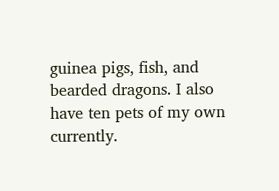guinea pigs, fish, and bearded dragons. I also have ten pets of my own currently.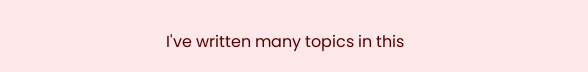I've written many topics in this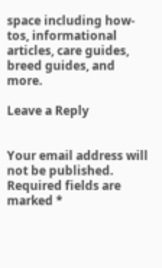space including how-tos, informational articles, care guides, breed guides, and more.

Leave a Reply


Your email address will not be published. Required fields are marked *